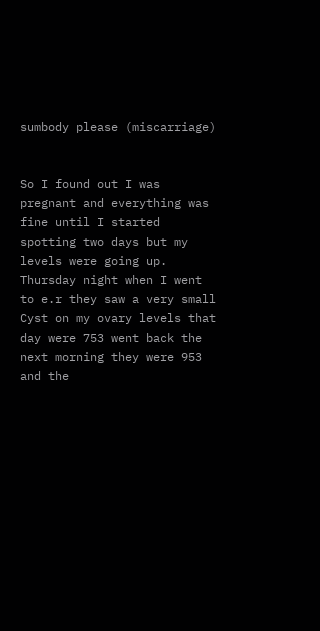sumbody please (miscarriage)


So I found out I was pregnant and everything was fine until I started spotting two days but my levels were going up. Thursday night when I went to e.r they saw a very small Cyst on my ovary levels that day were 753 went back the next morning they were 953 and the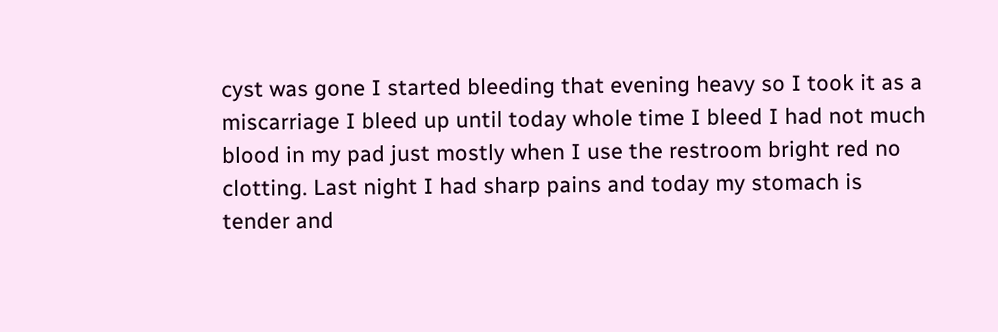cyst was gone I started bleeding that evening heavy so I took it as a miscarriage I bleed up until today whole time I bleed I had not much blood in my pad just mostly when I use the restroom bright red no clotting. Last night I had sharp pains and today my stomach is tender and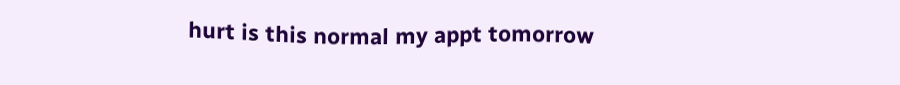hurt is this normal my appt tomorrow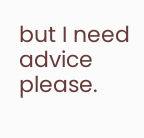but I need advice please.